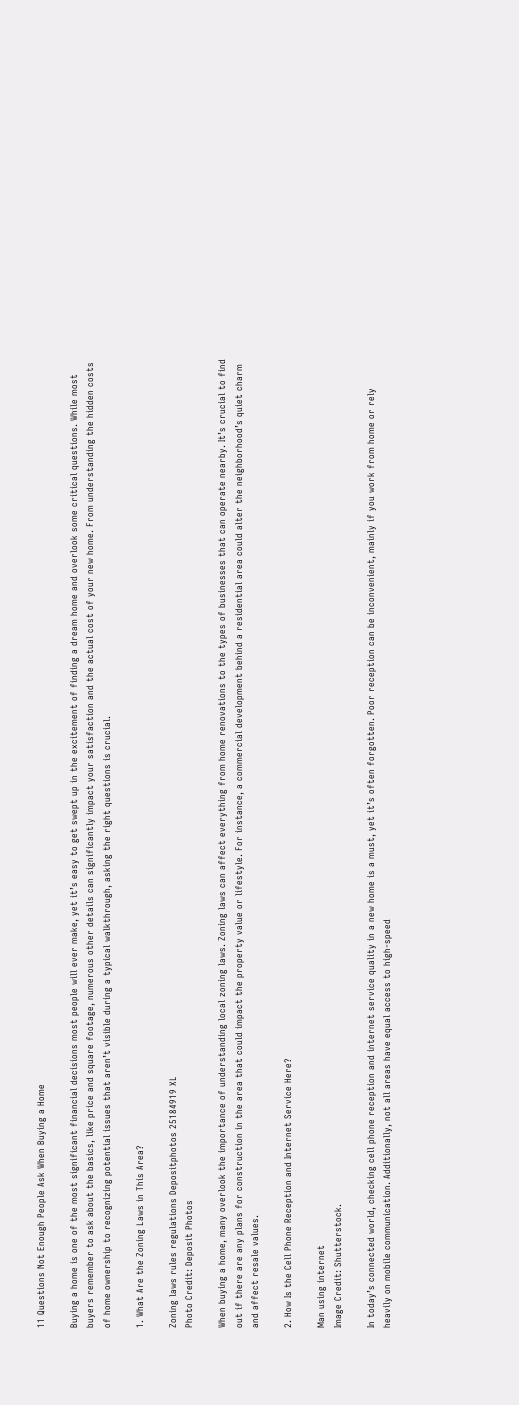11 Questions Not Enough People Ask When Buying a Home

Buying a home is one of the most significant financial decisions most people will ever make, yet it’s easy to get swept up in the excitement of finding a dream home and overlook some critical questions. While most buyers remember to ask about the basics, like price and square footage, numerous other details can significantly impact your satisfaction and the actual cost of your new home. From understanding the hidden costs of home ownership to recognizing potential issues that aren’t visible during a typical walkthrough, asking the right questions is crucial.

1. What Are the Zoning Laws in This Area?

Zoning laws rules regulations Depositphotos 25184919 XL
Photo Credit: Deposit Photos

When buying a home, many overlook the importance of understanding local zoning laws. Zoning laws can affect everything from home renovations to the types of businesses that can operate nearby. It’s crucial to find out if there are any plans for construction in the area that could impact the property value or lifestyle. For instance, a commercial development behind a residential area could alter the neighborhood’s quiet charm and affect resale values.

2. How Is the Cell Phone Reception and Internet Service Here?

Man using internet
Image Credit: Shutterstock.

In today’s connected world, checking cell phone reception and internet service quality in a new home is a must, yet it’s often forgotten. Poor reception can be inconvenient, mainly if you work from home or rely heavily on mobile communication. Additionally, not all areas have equal access to high-speed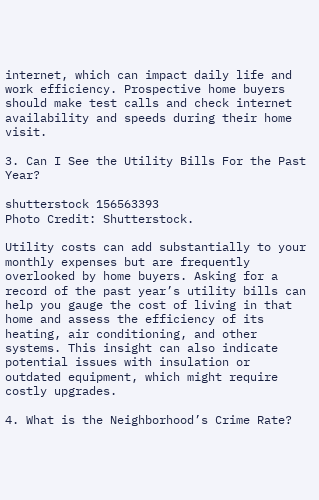internet, which can impact daily life and work efficiency. Prospective home buyers should make test calls and check internet availability and speeds during their home visit.

3. Can I See the Utility Bills For the Past Year?

shutterstock 156563393
Photo Credit: Shutterstock.

Utility costs can add substantially to your monthly expenses but are frequently overlooked by home buyers. Asking for a record of the past year’s utility bills can help you gauge the cost of living in that home and assess the efficiency of its heating, air conditioning, and other systems. This insight can also indicate potential issues with insulation or outdated equipment, which might require costly upgrades.

4. What is the Neighborhood’s Crime Rate?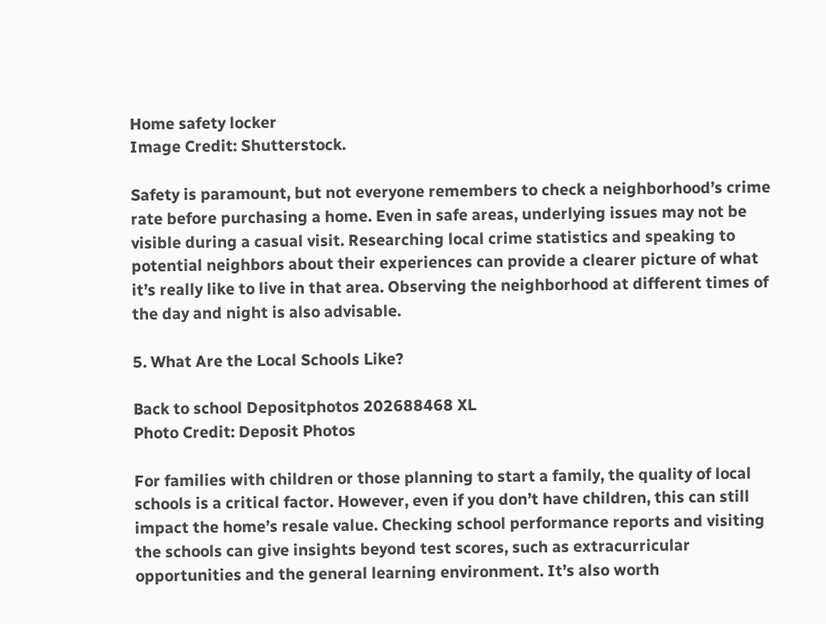Home safety locker
Image Credit: Shutterstock.

Safety is paramount, but not everyone remembers to check a neighborhood’s crime rate before purchasing a home. Even in safe areas, underlying issues may not be visible during a casual visit. Researching local crime statistics and speaking to potential neighbors about their experiences can provide a clearer picture of what it’s really like to live in that area. Observing the neighborhood at different times of the day and night is also advisable.

5. What Are the Local Schools Like?

Back to school Depositphotos 202688468 XL
Photo Credit: Deposit Photos

For families with children or those planning to start a family, the quality of local schools is a critical factor. However, even if you don’t have children, this can still impact the home’s resale value. Checking school performance reports and visiting the schools can give insights beyond test scores, such as extracurricular opportunities and the general learning environment. It’s also worth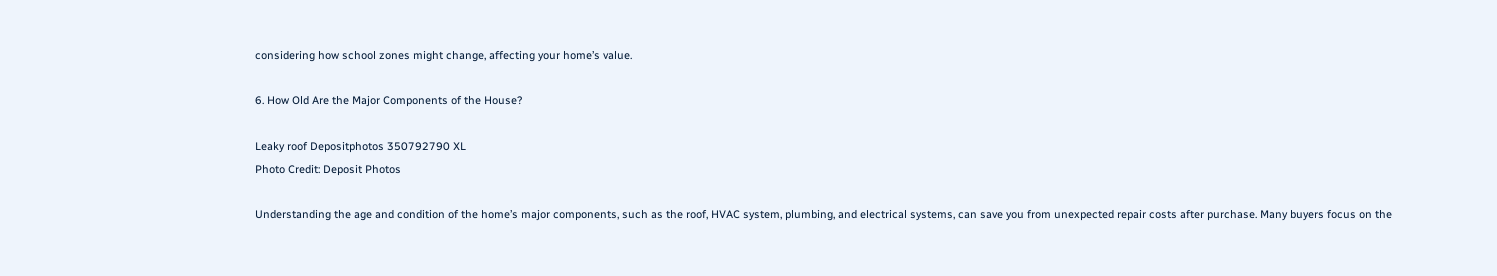considering how school zones might change, affecting your home’s value.

6. How Old Are the Major Components of the House?

Leaky roof Depositphotos 350792790 XL
Photo Credit: Deposit Photos

Understanding the age and condition of the home’s major components, such as the roof, HVAC system, plumbing, and electrical systems, can save you from unexpected repair costs after purchase. Many buyers focus on the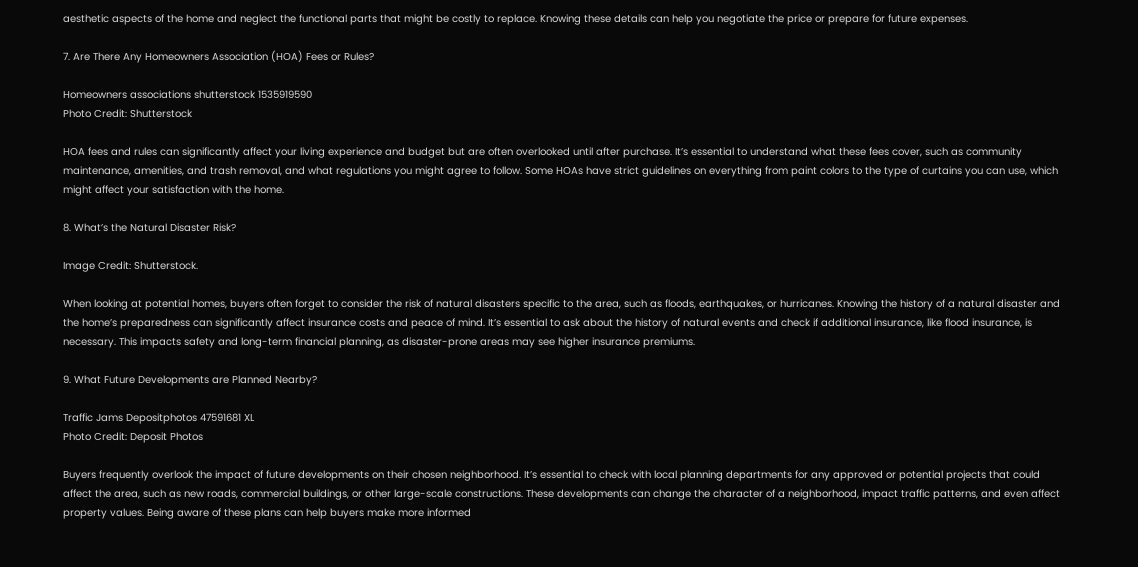aesthetic aspects of the home and neglect the functional parts that might be costly to replace. Knowing these details can help you negotiate the price or prepare for future expenses.

7. Are There Any Homeowners Association (HOA) Fees or Rules?

Homeowners associations shutterstock 1535919590
Photo Credit: Shutterstock

HOA fees and rules can significantly affect your living experience and budget but are often overlooked until after purchase. It’s essential to understand what these fees cover, such as community maintenance, amenities, and trash removal, and what regulations you might agree to follow. Some HOAs have strict guidelines on everything from paint colors to the type of curtains you can use, which might affect your satisfaction with the home.

8. What’s the Natural Disaster Risk?

Image Credit: Shutterstock.

When looking at potential homes, buyers often forget to consider the risk of natural disasters specific to the area, such as floods, earthquakes, or hurricanes. Knowing the history of a natural disaster and the home’s preparedness can significantly affect insurance costs and peace of mind. It’s essential to ask about the history of natural events and check if additional insurance, like flood insurance, is necessary. This impacts safety and long-term financial planning, as disaster-prone areas may see higher insurance premiums.

9. What Future Developments are Planned Nearby?

Traffic Jams Depositphotos 47591681 XL
Photo Credit: Deposit Photos

Buyers frequently overlook the impact of future developments on their chosen neighborhood. It’s essential to check with local planning departments for any approved or potential projects that could affect the area, such as new roads, commercial buildings, or other large-scale constructions. These developments can change the character of a neighborhood, impact traffic patterns, and even affect property values. Being aware of these plans can help buyers make more informed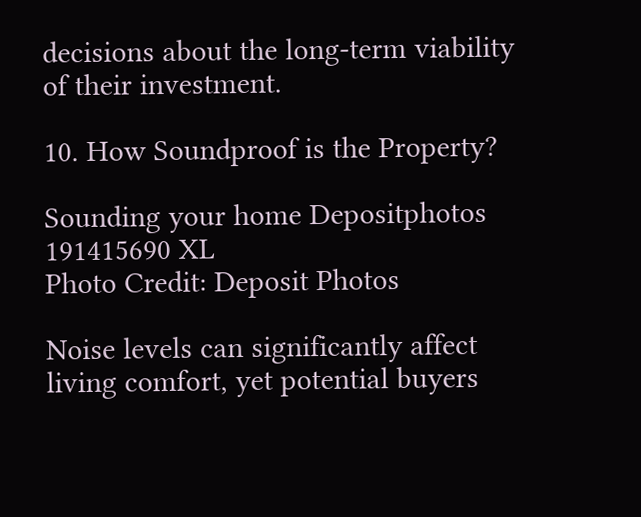decisions about the long-term viability of their investment.

10. How Soundproof is the Property?

Sounding your home Depositphotos 191415690 XL
Photo Credit: Deposit Photos

Noise levels can significantly affect living comfort, yet potential buyers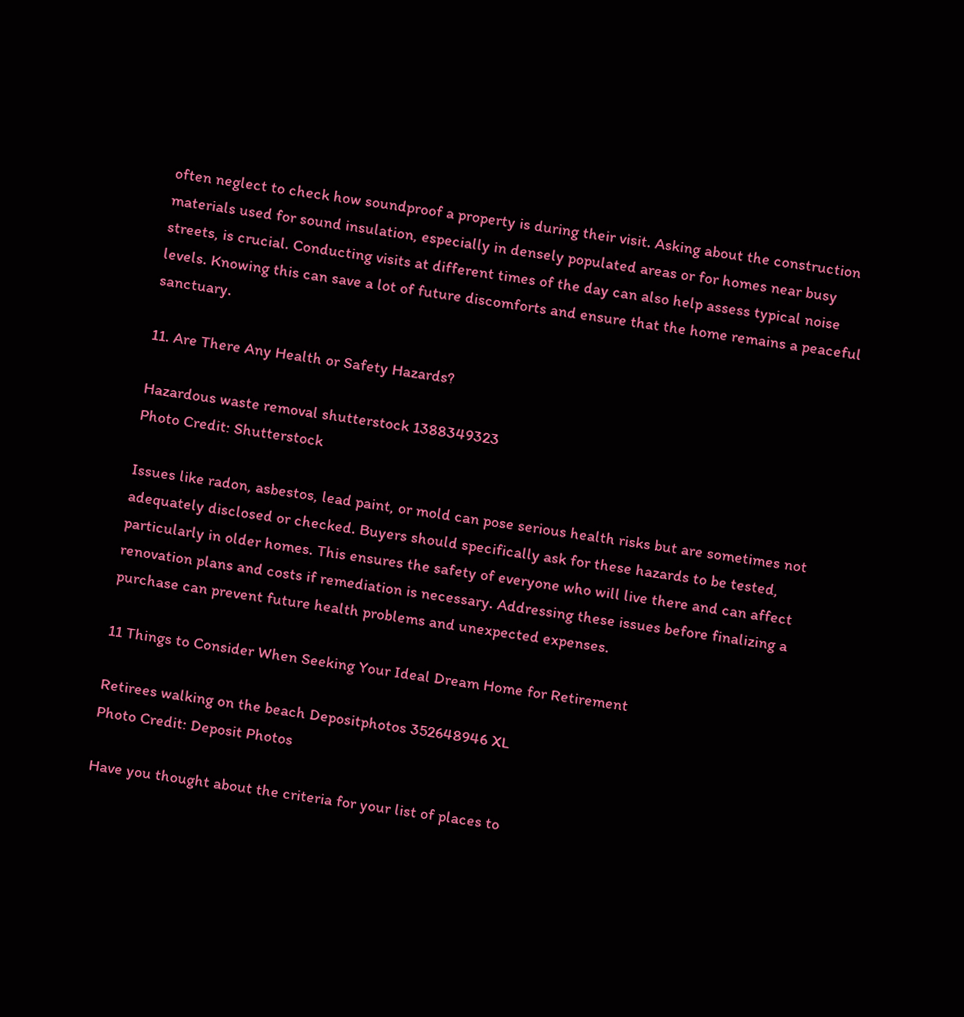often neglect to check how soundproof a property is during their visit. Asking about the construction materials used for sound insulation, especially in densely populated areas or for homes near busy streets, is crucial. Conducting visits at different times of the day can also help assess typical noise levels. Knowing this can save a lot of future discomforts and ensure that the home remains a peaceful sanctuary.

11. Are There Any Health or Safety Hazards?

Hazardous waste removal shutterstock 1388349323
Photo Credit: Shutterstock

Issues like radon, asbestos, lead paint, or mold can pose serious health risks but are sometimes not adequately disclosed or checked. Buyers should specifically ask for these hazards to be tested, particularly in older homes. This ensures the safety of everyone who will live there and can affect renovation plans and costs if remediation is necessary. Addressing these issues before finalizing a purchase can prevent future health problems and unexpected expenses.

11 Things to Consider When Seeking Your Ideal Dream Home for Retirement

Retirees walking on the beach Depositphotos 352648946 XL
Photo Credit: Deposit Photos

Have you thought about the criteria for your list of places to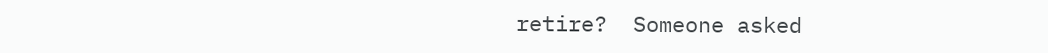retire?  Someone asked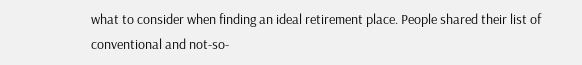what to consider when finding an ideal retirement place. People shared their list of conventional and not-so-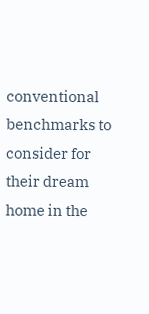conventional benchmarks to consider for their dream home in the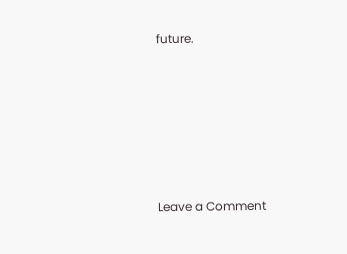future.






Leave a Comment